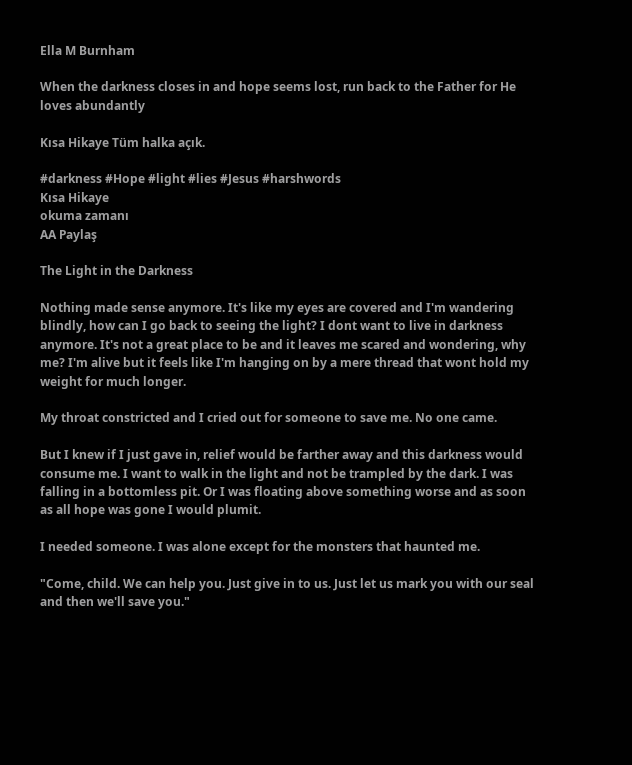Ella M Burnham

When the darkness closes in and hope seems lost, run back to the Father for He loves abundantly

Kısa Hikaye Tüm halka açık.

#darkness #Hope #light #lies #Jesus #harshwords
Kısa Hikaye
okuma zamanı
AA Paylaş

The Light in the Darkness

Nothing made sense anymore. It's like my eyes are covered and I'm wandering blindly, how can I go back to seeing the light? I dont want to live in darkness anymore. It's not a great place to be and it leaves me scared and wondering, why me? I'm alive but it feels like I'm hanging on by a mere thread that wont hold my weight for much longer.

My throat constricted and I cried out for someone to save me. No one came.

But I knew if I just gave in, relief would be farther away and this darkness would consume me. I want to walk in the light and not be trampled by the dark. I was falling in a bottomless pit. Or I was floating above something worse and as soon as all hope was gone I would plumit.

I needed someone. I was alone except for the monsters that haunted me.

"Come, child. We can help you. Just give in to us. Just let us mark you with our seal and then we'll save you."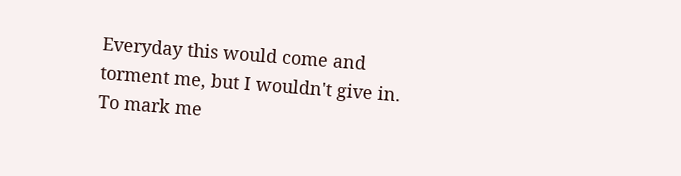Everyday this would come and torment me, but I wouldn't give in. To mark me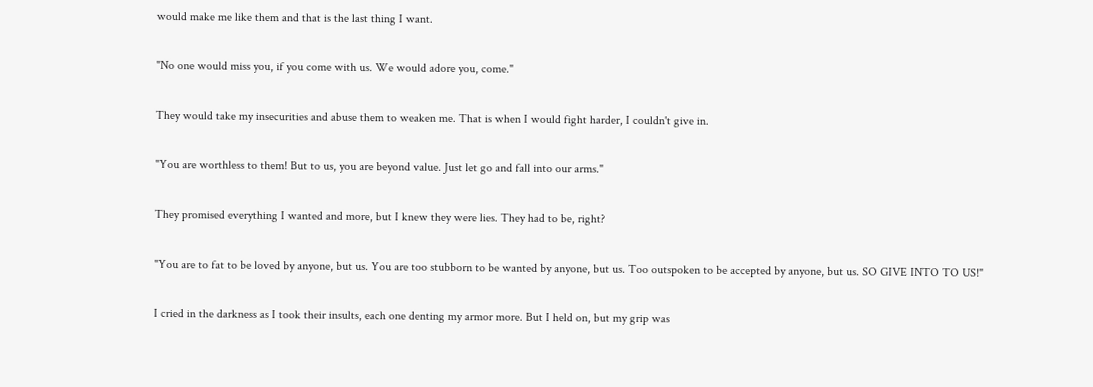would make me like them and that is the last thing I want.

"No one would miss you, if you come with us. We would adore you, come."

They would take my insecurities and abuse them to weaken me. That is when I would fight harder, I couldn't give in.

"You are worthless to them! But to us, you are beyond value. Just let go and fall into our arms."

They promised everything I wanted and more, but I knew they were lies. They had to be, right?

"You are to fat to be loved by anyone, but us. You are too stubborn to be wanted by anyone, but us. Too outspoken to be accepted by anyone, but us. SO GIVE INTO TO US!"

I cried in the darkness as I took their insults, each one denting my armor more. But I held on, but my grip was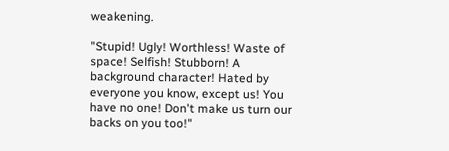weakening.

"Stupid! Ugly! Worthless! Waste of space! Selfish! Stubborn! A background character! Hated by everyone you know, except us! You have no one! Don't make us turn our backs on you too!"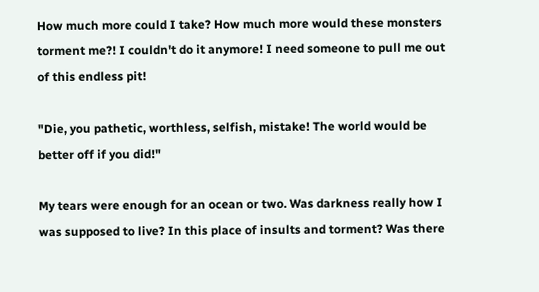How much more could I take? How much more would these monsters torment me?! I couldn't do it anymore! I need someone to pull me out of this endless pit!

"Die, you pathetic, worthless, selfish, mistake! The world would be better off if you did!"

My tears were enough for an ocean or two. Was darkness really how I was supposed to live? In this place of insults and torment? Was there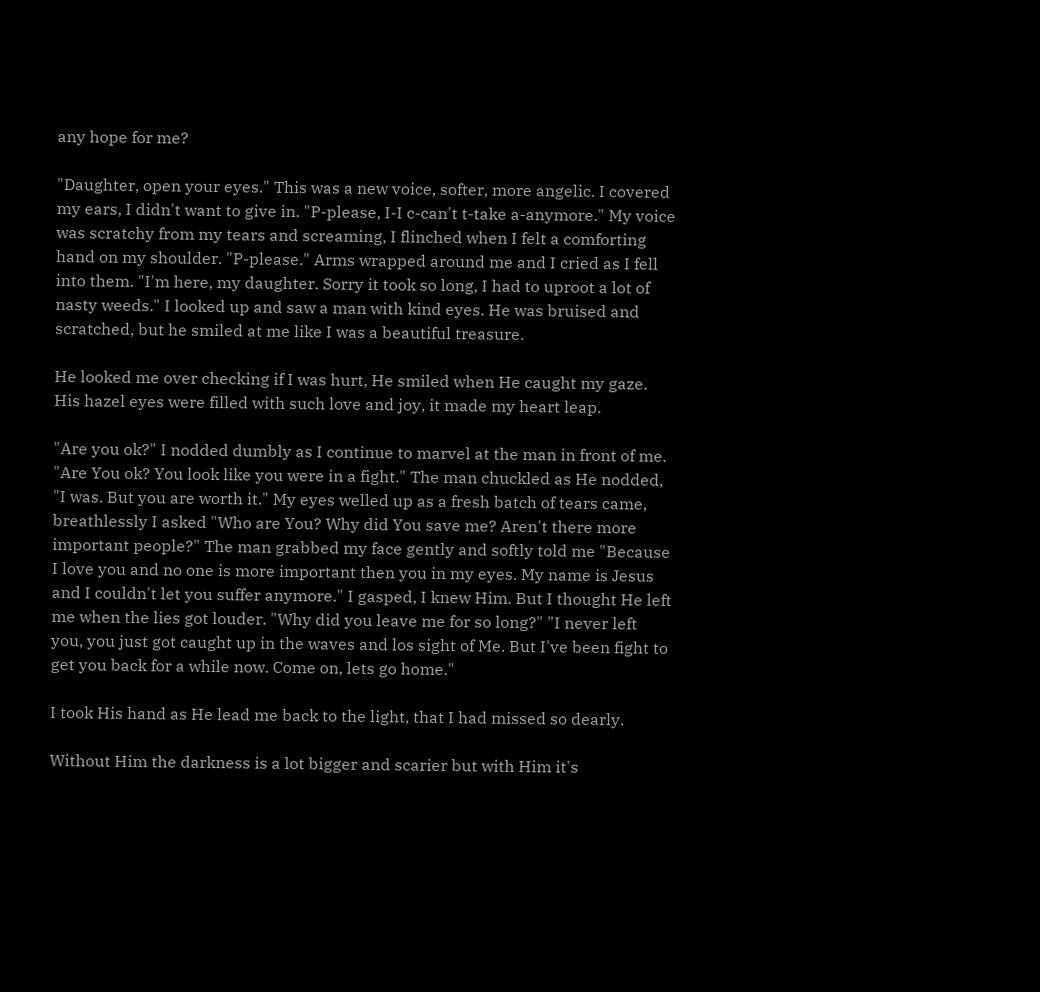any hope for me?

"Daughter, open your eyes." This was a new voice, softer, more angelic. I covered my ears, I didn't want to give in. "P-please, I-I c-can't t-take a-anymore." My voice was scratchy from my tears and screaming, I flinched when I felt a comforting hand on my shoulder. "P-please." Arms wrapped around me and I cried as I fell into them. "I'm here, my daughter. Sorry it took so long, I had to uproot a lot of nasty weeds." I looked up and saw a man with kind eyes. He was bruised and scratched, but he smiled at me like I was a beautiful treasure.

He looked me over checking if I was hurt, He smiled when He caught my gaze. His hazel eyes were filled with such love and joy, it made my heart leap.

"Are you ok?" I nodded dumbly as I continue to marvel at the man in front of me. "Are You ok? You look like you were in a fight." The man chuckled as He nodded, "I was. But you are worth it." My eyes welled up as a fresh batch of tears came, breathlessly I asked "Who are You? Why did You save me? Aren't there more important people?" The man grabbed my face gently and softly told me "Because I love you and no one is more important then you in my eyes. My name is Jesus and I couldn't let you suffer anymore." I gasped, I knew Him. But I thought He left me when the lies got louder. "Why did you leave me for so long?" "I never left you, you just got caught up in the waves and los sight of Me. But I've been fight to get you back for a while now. Come on, lets go home."

I took His hand as He lead me back to the light, that I had missed so dearly.

Without Him the darkness is a lot bigger and scarier but with Him it's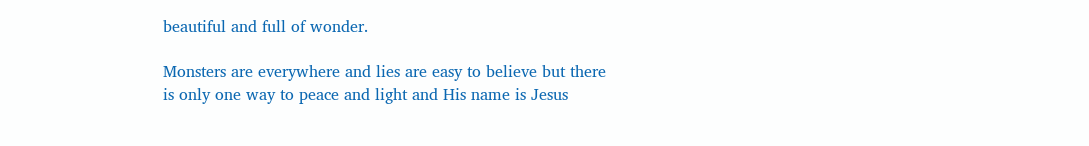beautiful and full of wonder.

Monsters are everywhere and lies are easy to believe but there is only one way to peace and light and His name is Jesus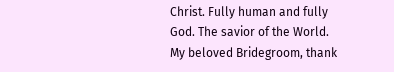Christ. Fully human and fully God. The savior of the World. My beloved Bridegroom, thank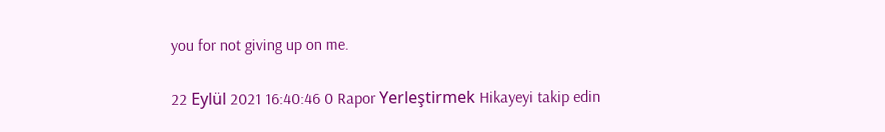you for not giving up on me.

22 Eylül 2021 16:40:46 0 Rapor Yerleştirmek Hikayeyi takip edin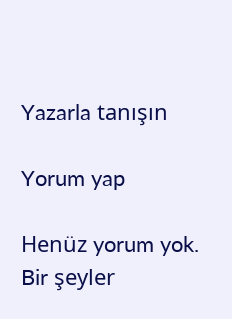Yazarla tanışın

Yorum yap

Henüz yorum yok. Bir şeyler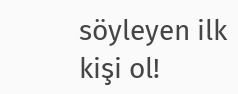söyleyen ilk kişi ol!